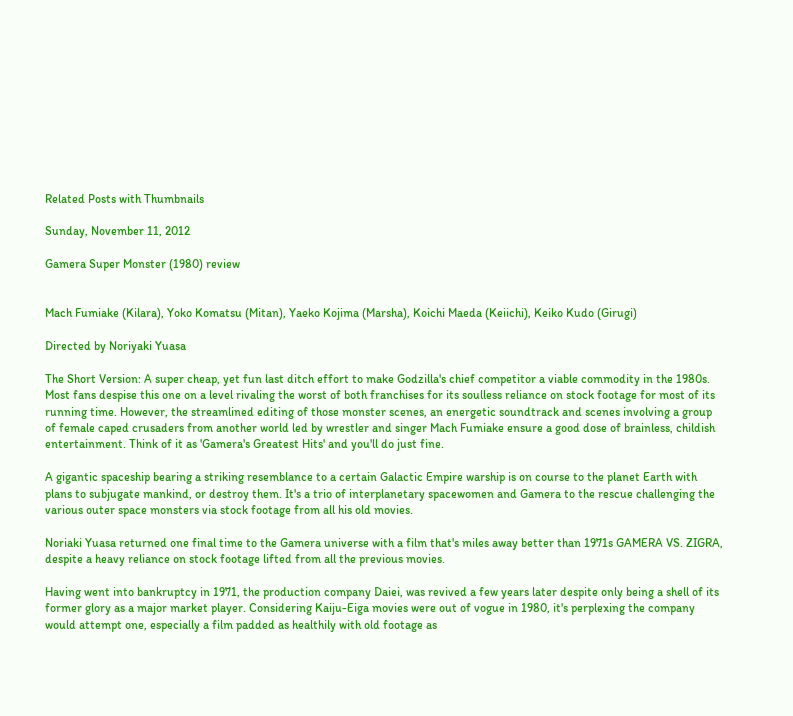Related Posts with Thumbnails

Sunday, November 11, 2012

Gamera Super Monster (1980) review


Mach Fumiake (Kilara), Yoko Komatsu (Mitan), Yaeko Kojima (Marsha), Koichi Maeda (Keiichi), Keiko Kudo (Girugi)

Directed by Noriyaki Yuasa

The Short Version: A super cheap, yet fun last ditch effort to make Godzilla's chief competitor a viable commodity in the 1980s. Most fans despise this one on a level rivaling the worst of both franchises for its soulless reliance on stock footage for most of its running time. However, the streamlined editing of those monster scenes, an energetic soundtrack and scenes involving a group of female caped crusaders from another world led by wrestler and singer Mach Fumiake ensure a good dose of brainless, childish entertainment. Think of it as 'Gamera's Greatest Hits' and you'll do just fine.

A gigantic spaceship bearing a striking resemblance to a certain Galactic Empire warship is on course to the planet Earth with plans to subjugate mankind, or destroy them. It's a trio of interplanetary spacewomen and Gamera to the rescue challenging the various outer space monsters via stock footage from all his old movies.

Noriaki Yuasa returned one final time to the Gamera universe with a film that's miles away better than 1971s GAMERA VS. ZIGRA, despite a heavy reliance on stock footage lifted from all the previous movies.

Having went into bankruptcy in 1971, the production company Daiei, was revived a few years later despite only being a shell of its former glory as a major market player. Considering Kaiju-Eiga movies were out of vogue in 1980, it's perplexing the company would attempt one, especially a film padded as healthily with old footage as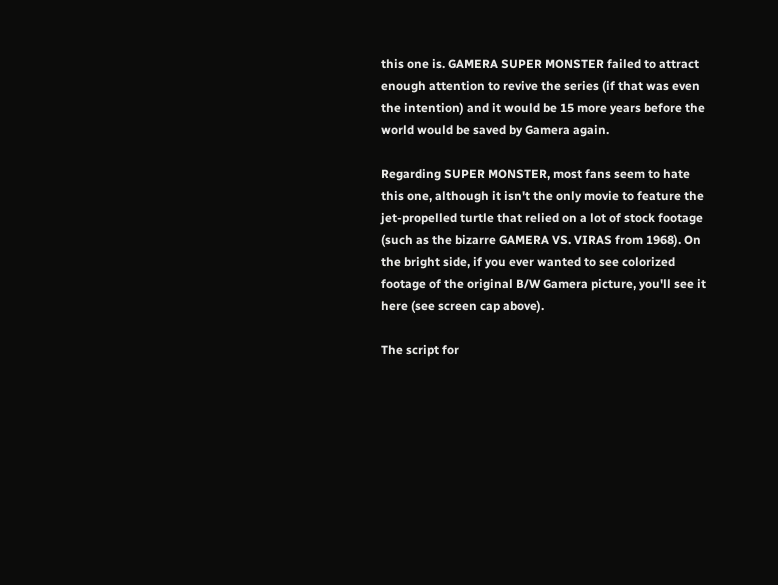this one is. GAMERA SUPER MONSTER failed to attract enough attention to revive the series (if that was even the intention) and it would be 15 more years before the world would be saved by Gamera again.

Regarding SUPER MONSTER, most fans seem to hate this one, although it isn't the only movie to feature the jet-propelled turtle that relied on a lot of stock footage (such as the bizarre GAMERA VS. VIRAS from 1968). On the bright side, if you ever wanted to see colorized footage of the original B/W Gamera picture, you'll see it here (see screen cap above).

The script for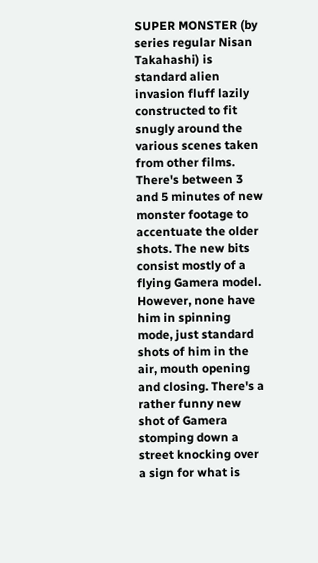SUPER MONSTER (by series regular Nisan Takahashi) is standard alien invasion fluff lazily constructed to fit snugly around the various scenes taken from other films. There's between 3 and 5 minutes of new monster footage to accentuate the older shots. The new bits consist mostly of a flying Gamera model. However, none have him in spinning mode, just standard shots of him in the air, mouth opening and closing. There's a rather funny new shot of Gamera stomping down a street knocking over a sign for what is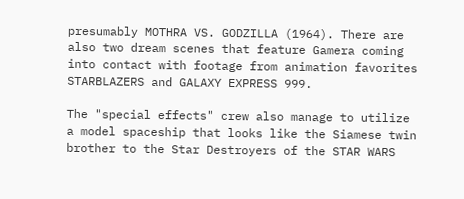presumably MOTHRA VS. GODZILLA (1964). There are also two dream scenes that feature Gamera coming into contact with footage from animation favorites STARBLAZERS and GALAXY EXPRESS 999.

The "special effects" crew also manage to utilize a model spaceship that looks like the Siamese twin brother to the Star Destroyers of the STAR WARS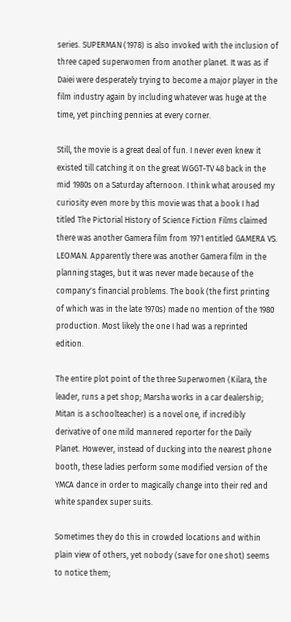series. SUPERMAN (1978) is also invoked with the inclusion of three caped superwomen from another planet. It was as if Daiei were desperately trying to become a major player in the film industry again by including whatever was huge at the time, yet pinching pennies at every corner.

Still, the movie is a great deal of fun. I never even knew it existed till catching it on the great WGGT-TV 48 back in the mid 1980s on a Saturday afternoon. I think what aroused my curiosity even more by this movie was that a book I had titled The Pictorial History of Science Fiction Films claimed there was another Gamera film from 1971 entitled GAMERA VS. LEOMAN. Apparently there was another Gamera film in the planning stages, but it was never made because of the company's financial problems. The book (the first printing of which was in the late 1970s) made no mention of the 1980 production. Most likely the one I had was a reprinted edition.

The entire plot point of the three Superwomen (Kilara, the leader, runs a pet shop; Marsha works in a car dealership; Mitan is a schoolteacher) is a novel one, if incredibly derivative of one mild mannered reporter for the Daily Planet. However, instead of ducking into the nearest phone booth, these ladies perform some modified version of the YMCA dance in order to magically change into their red and white spandex super suits.

Sometimes they do this in crowded locations and within plain view of others, yet nobody (save for one shot) seems to notice them;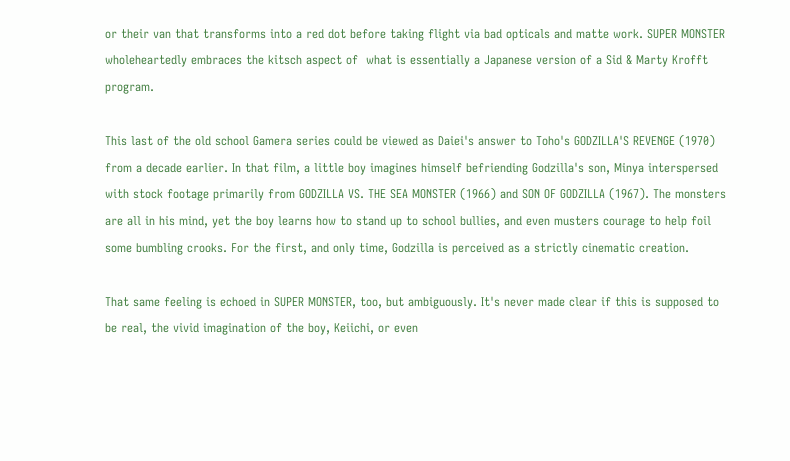or their van that transforms into a red dot before taking flight via bad opticals and matte work. SUPER MONSTER wholeheartedly embraces the kitsch aspect of  what is essentially a Japanese version of a Sid & Marty Krofft program.

This last of the old school Gamera series could be viewed as Daiei's answer to Toho's GODZILLA'S REVENGE (1970) from a decade earlier. In that film, a little boy imagines himself befriending Godzilla's son, Minya interspersed with stock footage primarily from GODZILLA VS. THE SEA MONSTER (1966) and SON OF GODZILLA (1967). The monsters are all in his mind, yet the boy learns how to stand up to school bullies, and even musters courage to help foil some bumbling crooks. For the first, and only time, Godzilla is perceived as a strictly cinematic creation.

That same feeling is echoed in SUPER MONSTER, too, but ambiguously. It's never made clear if this is supposed to be real, the vivid imagination of the boy, Keiichi, or even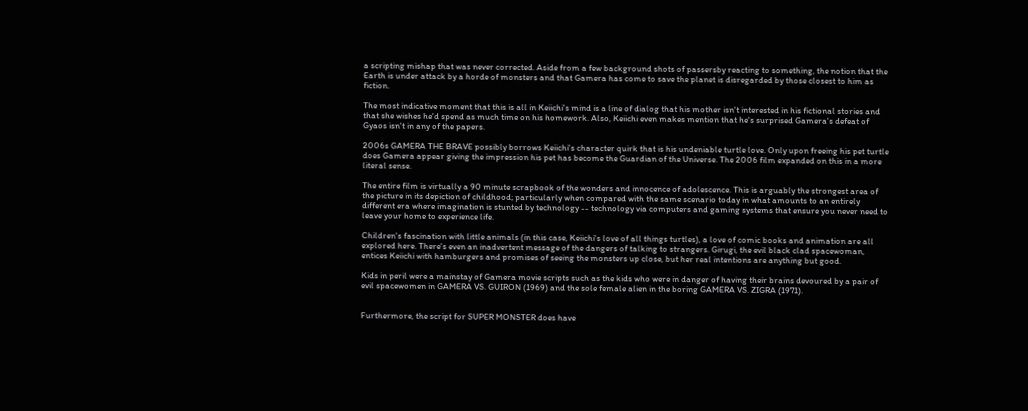a scripting mishap that was never corrected. Aside from a few background shots of passersby reacting to something, the notion that the Earth is under attack by a horde of monsters and that Gamera has come to save the planet is disregarded by those closest to him as fiction.

The most indicative moment that this is all in Keiichi's mind is a line of dialog that his mother isn't interested in his fictional stories and that she wishes he'd spend as much time on his homework. Also, Keiichi even makes mention that he's surprised Gamera's defeat of Gyaos isn't in any of the papers.

2006s GAMERA THE BRAVE possibly borrows Keiichi's character quirk that is his undeniable turtle love. Only upon freeing his pet turtle does Gamera appear giving the impression his pet has become the Guardian of the Universe. The 2006 film expanded on this in a more literal sense.

The entire film is virtually a 90 minute scrapbook of the wonders and innocence of adolescence. This is arguably the strongest area of the picture in its depiction of childhood; particularly when compared with the same scenario today in what amounts to an entirely different era where imagination is stunted by technology -- technology via computers and gaming systems that ensure you never need to leave your home to experience life.

Children's fascination with little animals (in this case, Keiichi's love of all things turtles), a love of comic books and animation are all explored here. There's even an inadvertent message of the dangers of talking to strangers. Girugi, the evil black clad spacewoman, entices Keiichi with hamburgers and promises of seeing the monsters up close, but her real intentions are anything but good.

Kids in peril were a mainstay of Gamera movie scripts such as the kids who were in danger of having their brains devoured by a pair of evil spacewomen in GAMERA VS. GUIRON (1969) and the sole female alien in the boring GAMERA VS. ZIGRA (1971).


Furthermore, the script for SUPER MONSTER does have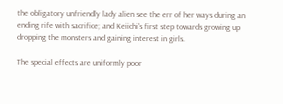the obligatory unfriendly lady alien see the err of her ways during an ending rife with sacrifice; and Keiichi's first step towards growing up dropping the monsters and gaining interest in girls.

The special effects are uniformly poor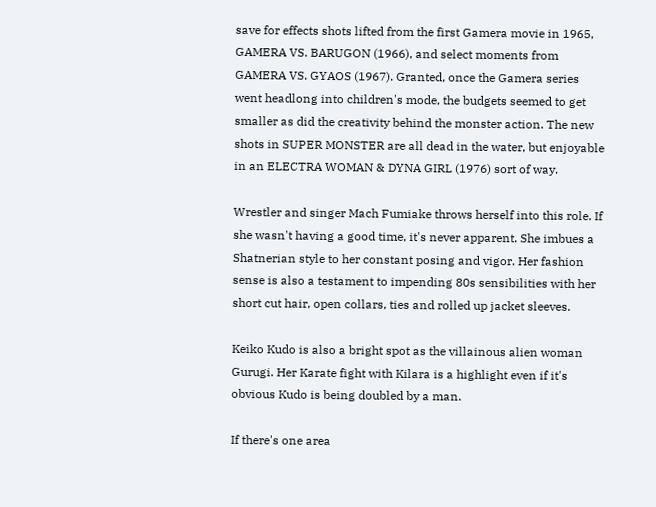save for effects shots lifted from the first Gamera movie in 1965, GAMERA VS. BARUGON (1966), and select moments from GAMERA VS. GYAOS (1967). Granted, once the Gamera series went headlong into children's mode, the budgets seemed to get smaller as did the creativity behind the monster action. The new shots in SUPER MONSTER are all dead in the water, but enjoyable in an ELECTRA WOMAN & DYNA GIRL (1976) sort of way.

Wrestler and singer Mach Fumiake throws herself into this role. If she wasn't having a good time, it's never apparent. She imbues a Shatnerian style to her constant posing and vigor. Her fashion sense is also a testament to impending 80s sensibilities with her short cut hair, open collars, ties and rolled up jacket sleeves.

Keiko Kudo is also a bright spot as the villainous alien woman Gurugi. Her Karate fight with Kilara is a highlight even if it's obvious Kudo is being doubled by a man.

If there's one area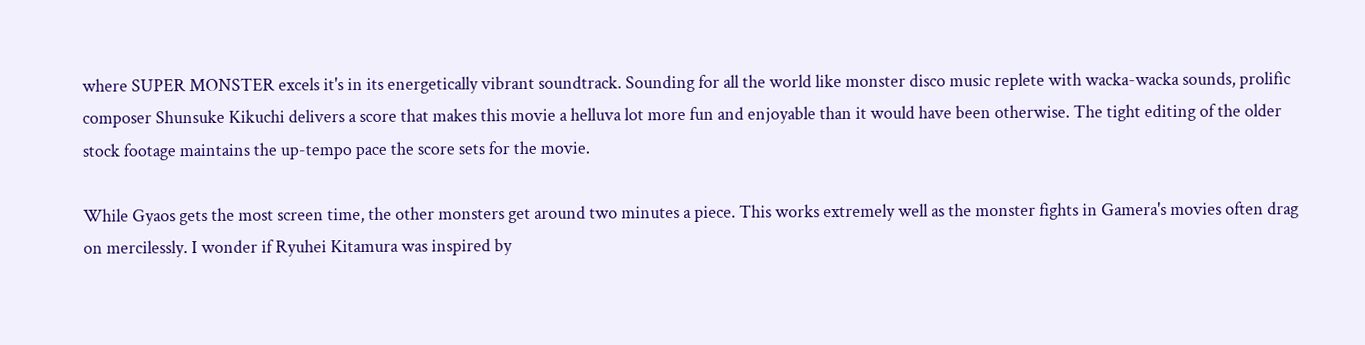where SUPER MONSTER excels it's in its energetically vibrant soundtrack. Sounding for all the world like monster disco music replete with wacka-wacka sounds, prolific composer Shunsuke Kikuchi delivers a score that makes this movie a helluva lot more fun and enjoyable than it would have been otherwise. The tight editing of the older stock footage maintains the up-tempo pace the score sets for the movie.

While Gyaos gets the most screen time, the other monsters get around two minutes a piece. This works extremely well as the monster fights in Gamera's movies often drag on mercilessly. I wonder if Ryuhei Kitamura was inspired by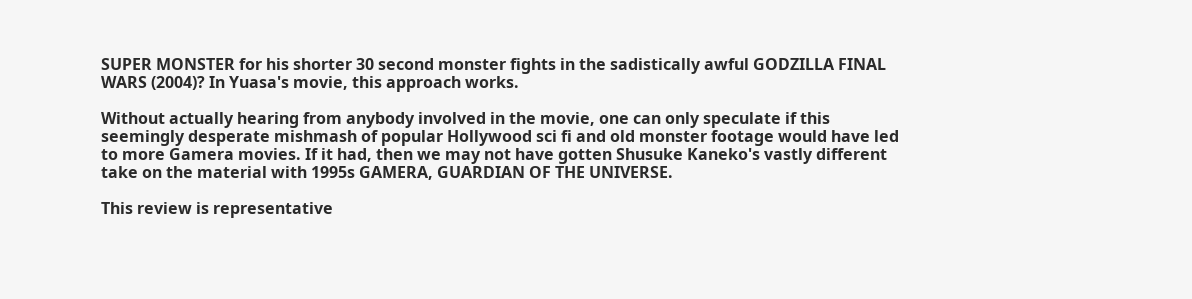SUPER MONSTER for his shorter 30 second monster fights in the sadistically awful GODZILLA FINAL WARS (2004)? In Yuasa's movie, this approach works.

Without actually hearing from anybody involved in the movie, one can only speculate if this seemingly desperate mishmash of popular Hollywood sci fi and old monster footage would have led to more Gamera movies. If it had, then we may not have gotten Shusuke Kaneko's vastly different take on the material with 1995s GAMERA, GUARDIAN OF THE UNIVERSE.

This review is representative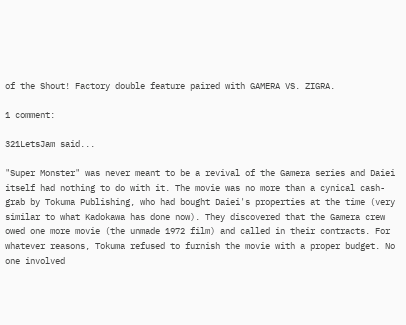of the Shout! Factory double feature paired with GAMERA VS. ZIGRA.

1 comment:

321LetsJam said...

"Super Monster" was never meant to be a revival of the Gamera series and Daiei itself had nothing to do with it. The movie was no more than a cynical cash-grab by Tokuma Publishing, who had bought Daiei's properties at the time (very similar to what Kadokawa has done now). They discovered that the Gamera crew owed one more movie (the unmade 1972 film) and called in their contracts. For whatever reasons, Tokuma refused to furnish the movie with a proper budget. No one involved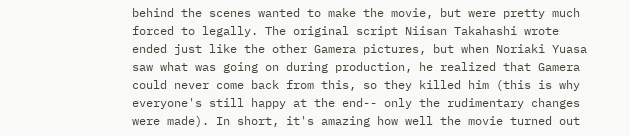behind the scenes wanted to make the movie, but were pretty much forced to legally. The original script Niisan Takahashi wrote ended just like the other Gamera pictures, but when Noriaki Yuasa saw what was going on during production, he realized that Gamera could never come back from this, so they killed him (this is why everyone's still happy at the end-- only the rudimentary changes were made). In short, it's amazing how well the movie turned out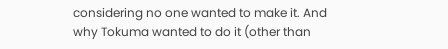considering no one wanted to make it. And why Tokuma wanted to do it (other than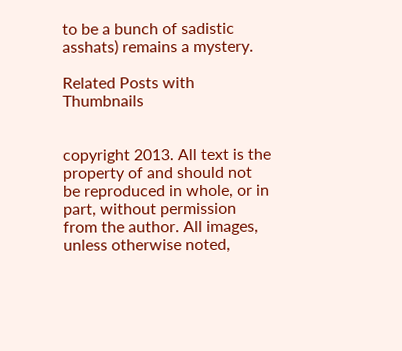to be a bunch of sadistic asshats) remains a mystery.

Related Posts with Thumbnails


copyright 2013. All text is the property of and should not be reproduced in whole, or in part, without permission from the author. All images, unless otherwise noted,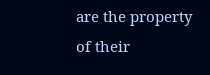are the property of their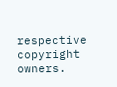respective copyright owners.